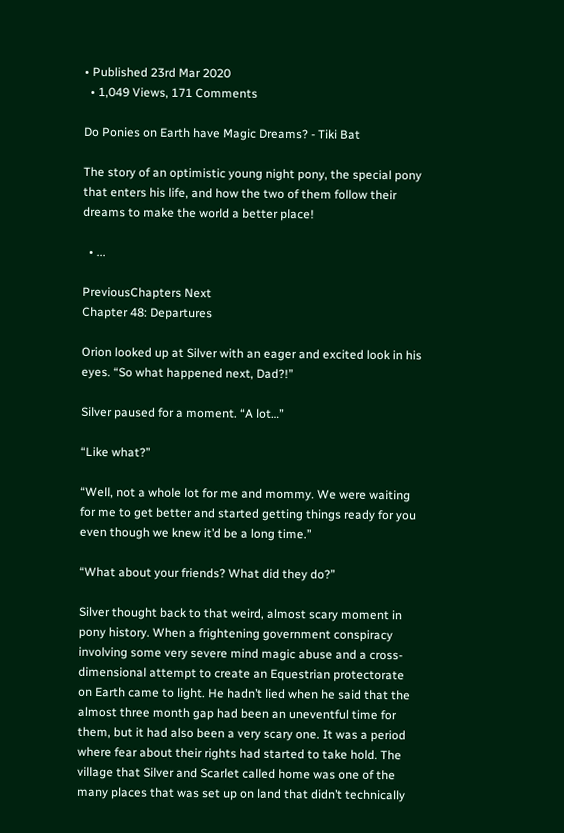• Published 23rd Mar 2020
  • 1,049 Views, 171 Comments

Do Ponies on Earth have Magic Dreams? - Tiki Bat

The story of an optimistic young night pony, the special pony that enters his life, and how the two of them follow their dreams to make the world a better place!

  • ...

PreviousChapters Next
Chapter 48: Departures

Orion looked up at Silver with an eager and excited look in his eyes. “So what happened next, Dad?!”

Silver paused for a moment. “A lot…”

“Like what?”

“Well, not a whole lot for me and mommy. We were waiting for me to get better and started getting things ready for you even though we knew it’d be a long time.”

“What about your friends? What did they do?”

Silver thought back to that weird, almost scary moment in pony history. When a frightening government conspiracy involving some very severe mind magic abuse and a cross-dimensional attempt to create an Equestrian protectorate on Earth came to light. He hadn’t lied when he said that the almost three month gap had been an uneventful time for them, but it had also been a very scary one. It was a period where fear about their rights had started to take hold. The village that Silver and Scarlet called home was one of the many places that was set up on land that didn’t technically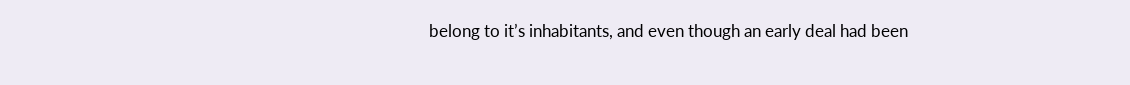belong to it’s inhabitants, and even though an early deal had been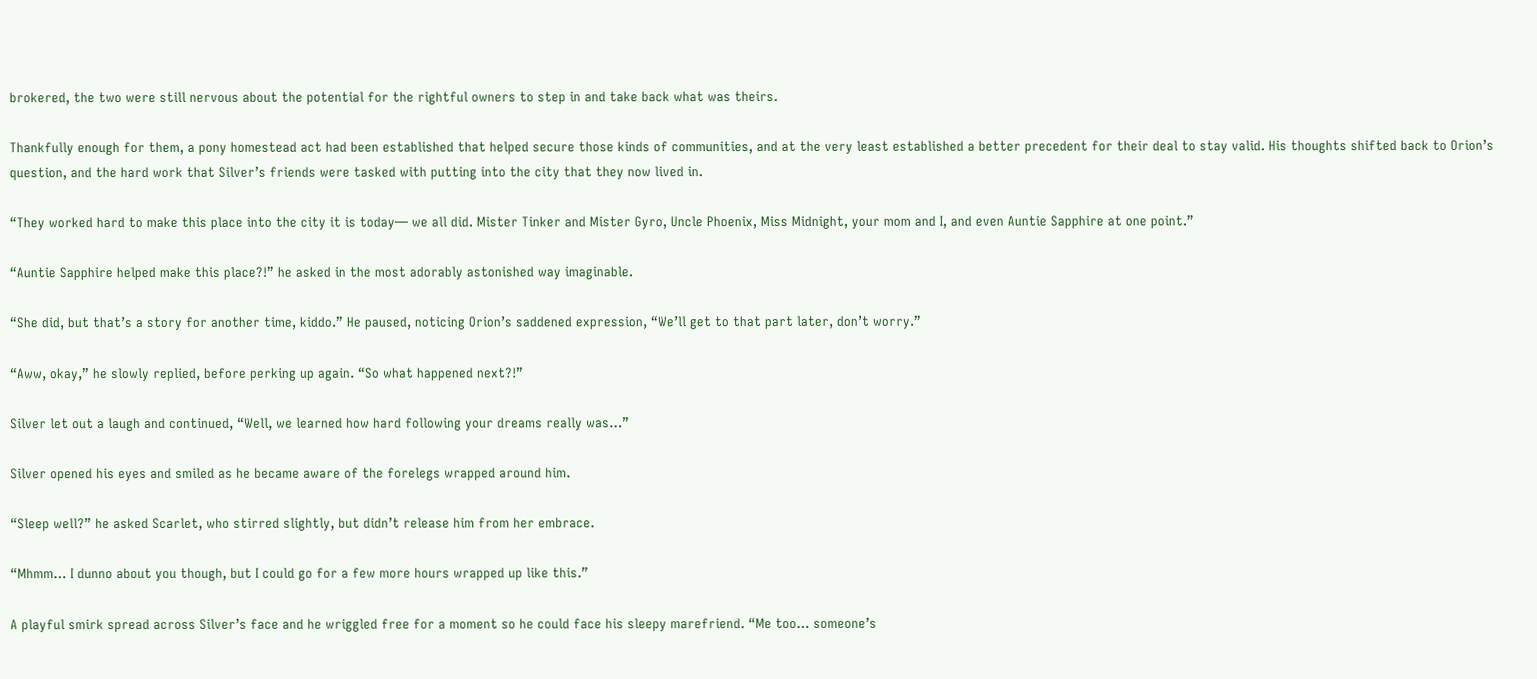brokered, the two were still nervous about the potential for the rightful owners to step in and take back what was theirs.

Thankfully enough for them, a pony homestead act had been established that helped secure those kinds of communities, and at the very least established a better precedent for their deal to stay valid. His thoughts shifted back to Orion’s question, and the hard work that Silver’s friends were tasked with putting into the city that they now lived in.

“They worked hard to make this place into the city it is today— we all did. Mister Tinker and Mister Gyro, Uncle Phoenix, Miss Midnight, your mom and I, and even Auntie Sapphire at one point.”

“Auntie Sapphire helped make this place?!” he asked in the most adorably astonished way imaginable.

“She did, but that’s a story for another time, kiddo.” He paused, noticing Orion’s saddened expression, “We’ll get to that part later, don’t worry.”

“Aww, okay,” he slowly replied, before perking up again. “So what happened next?!”

Silver let out a laugh and continued, “Well, we learned how hard following your dreams really was…”

Silver opened his eyes and smiled as he became aware of the forelegs wrapped around him.

“Sleep well?” he asked Scarlet, who stirred slightly, but didn’t release him from her embrace.

“Mhmm… I dunno about you though, but I could go for a few more hours wrapped up like this.”

A playful smirk spread across Silver’s face and he wriggled free for a moment so he could face his sleepy marefriend. “Me too… someone’s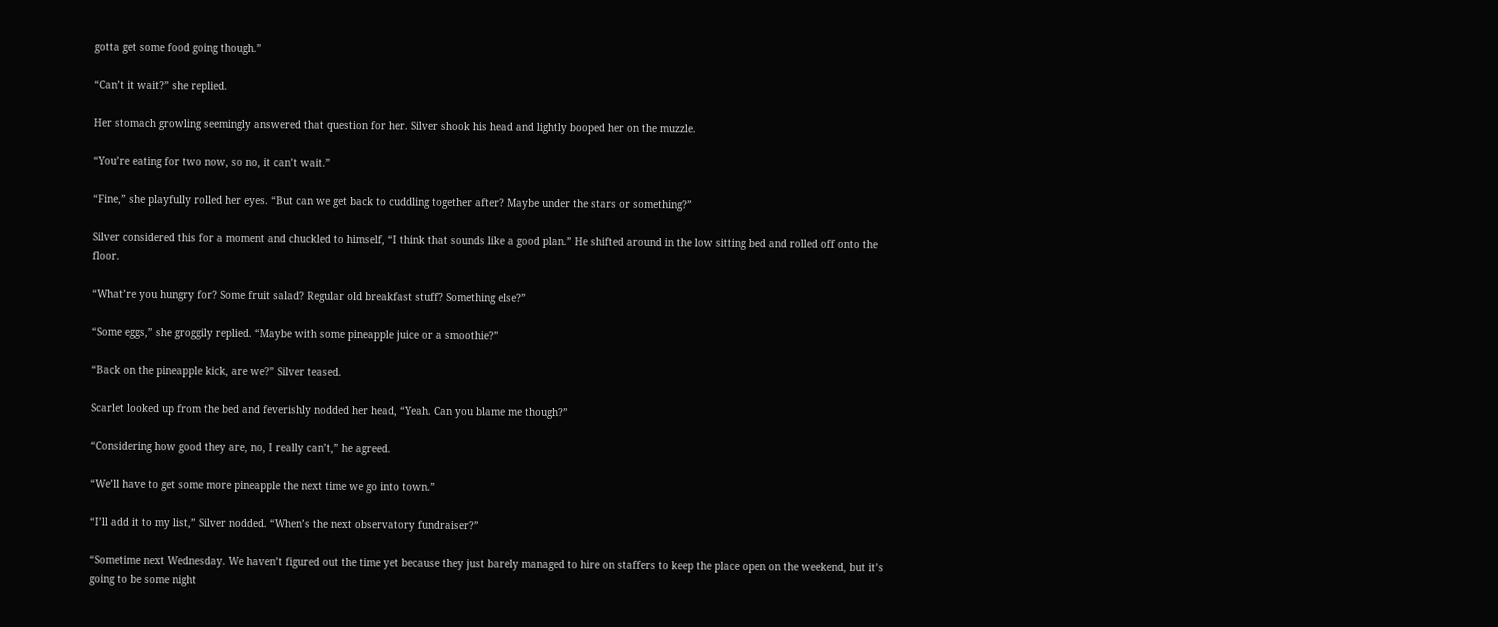gotta get some food going though.”

“Can’t it wait?” she replied.

Her stomach growling seemingly answered that question for her. Silver shook his head and lightly booped her on the muzzle.

“You’re eating for two now, so no, it can’t wait.”

“Fine,” she playfully rolled her eyes. “But can we get back to cuddling together after? Maybe under the stars or something?”

Silver considered this for a moment and chuckled to himself, “I think that sounds like a good plan.” He shifted around in the low sitting bed and rolled off onto the floor.

“What’re you hungry for? Some fruit salad? Regular old breakfast stuff? Something else?”

“Some eggs,” she groggily replied. “Maybe with some pineapple juice or a smoothie?”

“Back on the pineapple kick, are we?” Silver teased.

Scarlet looked up from the bed and feverishly nodded her head, “Yeah. Can you blame me though?”

“Considering how good they are, no, I really can’t,” he agreed.

“We’ll have to get some more pineapple the next time we go into town.”

“I’ll add it to my list,” Silver nodded. “When’s the next observatory fundraiser?”

“Sometime next Wednesday. We haven’t figured out the time yet because they just barely managed to hire on staffers to keep the place open on the weekend, but it’s going to be some night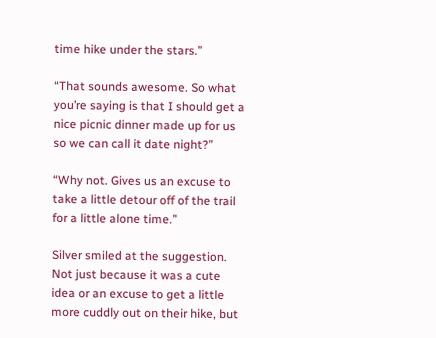time hike under the stars.”

“That sounds awesome. So what you’re saying is that I should get a nice picnic dinner made up for us so we can call it date night?”

“Why not. Gives us an excuse to take a little detour off of the trail for a little alone time.”

Silver smiled at the suggestion. Not just because it was a cute idea or an excuse to get a little more cuddly out on their hike, but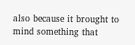also because it brought to mind something that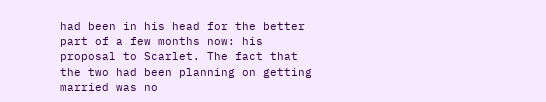had been in his head for the better part of a few months now: his proposal to Scarlet. The fact that the two had been planning on getting married was no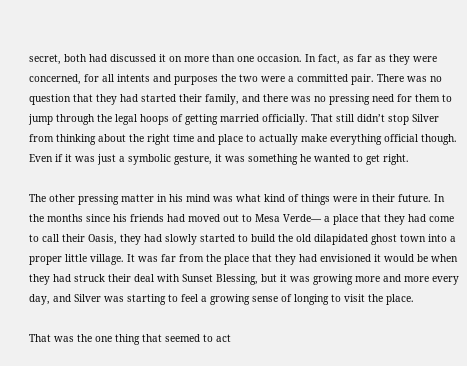secret, both had discussed it on more than one occasion. In fact, as far as they were concerned, for all intents and purposes the two were a committed pair. There was no question that they had started their family, and there was no pressing need for them to jump through the legal hoops of getting married officially. That still didn’t stop Silver from thinking about the right time and place to actually make everything official though. Even if it was just a symbolic gesture, it was something he wanted to get right.

The other pressing matter in his mind was what kind of things were in their future. In the months since his friends had moved out to Mesa Verde— a place that they had come to call their Oasis, they had slowly started to build the old dilapidated ghost town into a proper little village. It was far from the place that they had envisioned it would be when they had struck their deal with Sunset Blessing, but it was growing more and more every day, and Silver was starting to feel a growing sense of longing to visit the place.

That was the one thing that seemed to act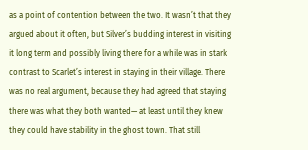as a point of contention between the two. It wasn’t that they argued about it often, but Silver’s budding interest in visiting it long term and possibly living there for a while was in stark contrast to Scarlet’s interest in staying in their village. There was no real argument, because they had agreed that staying there was what they both wanted— at least until they knew they could have stability in the ghost town. That still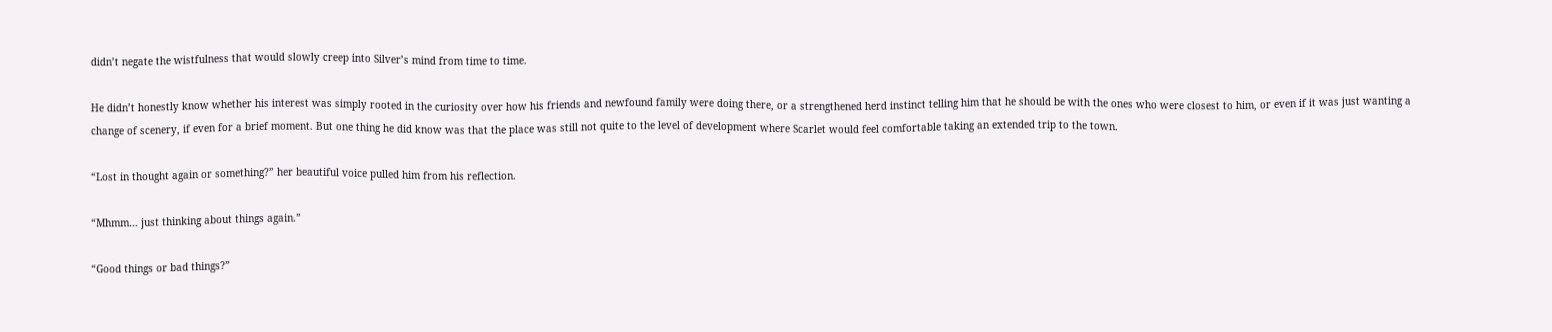didn’t negate the wistfulness that would slowly creep into Silver’s mind from time to time.

He didn’t honestly know whether his interest was simply rooted in the curiosity over how his friends and newfound family were doing there, or a strengthened herd instinct telling him that he should be with the ones who were closest to him, or even if it was just wanting a change of scenery, if even for a brief moment. But one thing he did know was that the place was still not quite to the level of development where Scarlet would feel comfortable taking an extended trip to the town.

“Lost in thought again or something?” her beautiful voice pulled him from his reflection.

“Mhmm… just thinking about things again.”

“Good things or bad things?”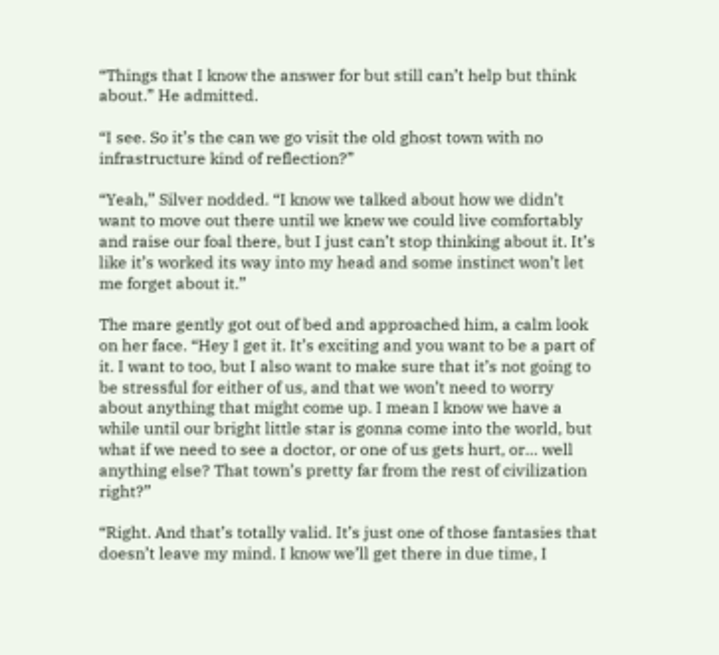“Things that I know the answer for but still can’t help but think about.” He admitted.

“I see. So it’s the can we go visit the old ghost town with no infrastructure kind of reflection?”

“Yeah,” Silver nodded. “I know we talked about how we didn’t want to move out there until we knew we could live comfortably and raise our foal there, but I just can’t stop thinking about it. It’s like it’s worked its way into my head and some instinct won’t let me forget about it.”

The mare gently got out of bed and approached him, a calm look on her face. “Hey I get it. It’s exciting and you want to be a part of it. I want to too, but I also want to make sure that it’s not going to be stressful for either of us, and that we won’t need to worry about anything that might come up. I mean I know we have a while until our bright little star is gonna come into the world, but what if we need to see a doctor, or one of us gets hurt, or… well anything else? That town’s pretty far from the rest of civilization right?”

“Right. And that’s totally valid. It’s just one of those fantasies that doesn’t leave my mind. I know we’ll get there in due time, I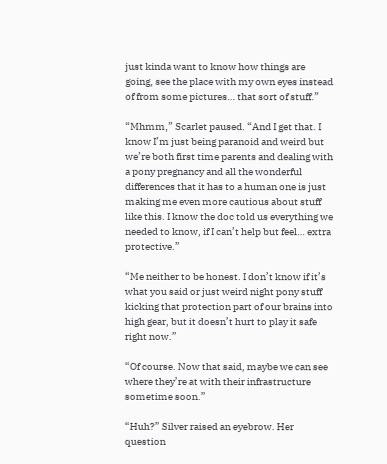just kinda want to know how things are going, see the place with my own eyes instead of from some pictures… that sort of stuff.”

“Mhmm,” Scarlet paused. “And I get that. I know I’m just being paranoid and weird but we’re both first time parents and dealing with a pony pregnancy and all the wonderful differences that it has to a human one is just making me even more cautious about stuff like this. I know the doc told us everything we needed to know, if I can’t help but feel… extra protective.”

“Me neither to be honest. I don’t know if it’s what you said or just weird night pony stuff kicking that protection part of our brains into high gear, but it doesn’t hurt to play it safe right now.”

“Of course. Now that said, maybe we can see where they’re at with their infrastructure sometime soon.”

“Huh?” Silver raised an eyebrow. Her question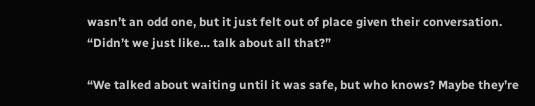wasn’t an odd one, but it just felt out of place given their conversation. “Didn’t we just like… talk about all that?”

“We talked about waiting until it was safe, but who knows? Maybe they’re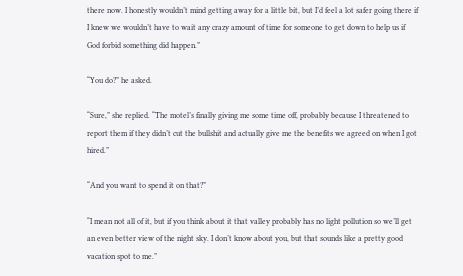there now. I honestly wouldn’t mind getting away for a little bit, but I’d feel a lot safer going there if I knew we wouldn’t have to wait any crazy amount of time for someone to get down to help us if God forbid something did happen.”

“You do?” he asked.

“Sure,” she replied. “The motel’s finally giving me some time off, probably because I threatened to report them if they didn’t cut the bullshit and actually give me the benefits we agreed on when I got hired.”

“And you want to spend it on that?”

“I mean not all of it, but if you think about it that valley probably has no light pollution so we’ll get an even better view of the night sky. I don’t know about you, but that sounds like a pretty good vacation spot to me.”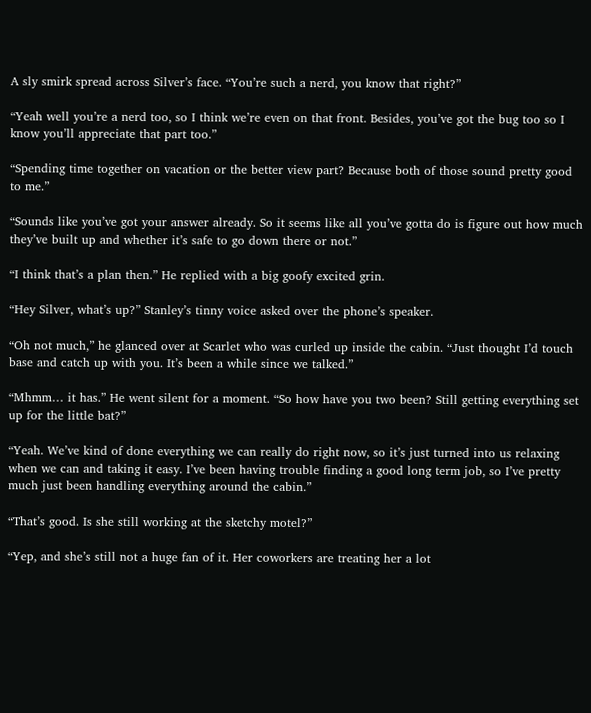A sly smirk spread across Silver’s face. “You’re such a nerd, you know that right?”

“Yeah well you’re a nerd too, so I think we’re even on that front. Besides, you’ve got the bug too so I know you’ll appreciate that part too.”

“Spending time together on vacation or the better view part? Because both of those sound pretty good to me.”

“Sounds like you’ve got your answer already. So it seems like all you’ve gotta do is figure out how much they’ve built up and whether it’s safe to go down there or not.”

“I think that’s a plan then.” He replied with a big goofy excited grin.

“Hey Silver, what’s up?” Stanley’s tinny voice asked over the phone’s speaker.

“Oh not much,” he glanced over at Scarlet who was curled up inside the cabin. “Just thought I’d touch base and catch up with you. It’s been a while since we talked.”

“Mhmm… it has.” He went silent for a moment. “So how have you two been? Still getting everything set up for the little bat?”

“Yeah. We’ve kind of done everything we can really do right now, so it’s just turned into us relaxing when we can and taking it easy. I’ve been having trouble finding a good long term job, so I’ve pretty much just been handling everything around the cabin.”

“That’s good. Is she still working at the sketchy motel?”

“Yep, and she’s still not a huge fan of it. Her coworkers are treating her a lot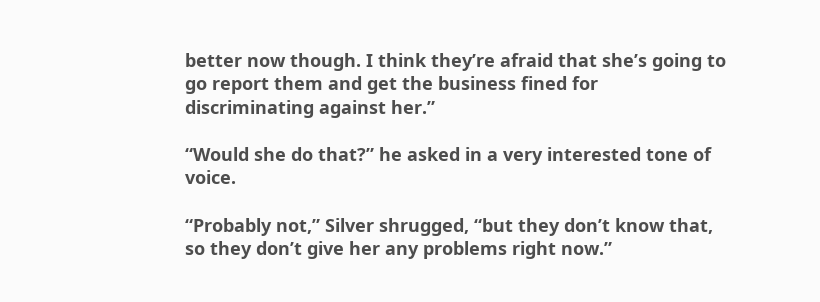better now though. I think they’re afraid that she’s going to go report them and get the business fined for discriminating against her.”

“Would she do that?” he asked in a very interested tone of voice.

“Probably not,” Silver shrugged, “but they don’t know that, so they don’t give her any problems right now.”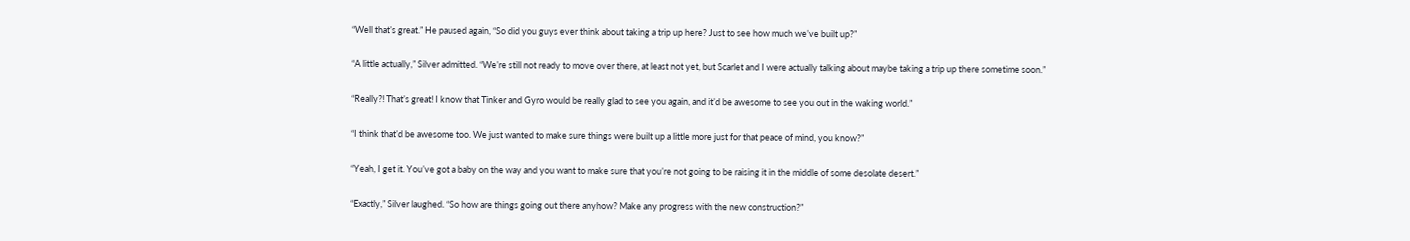“Well that’s great.” He paused again, “So did you guys ever think about taking a trip up here? Just to see how much we’ve built up?”

“A little actually,” Silver admitted. “We’re still not ready to move over there, at least not yet, but Scarlet and I were actually talking about maybe taking a trip up there sometime soon.”

“Really?! That’s great! I know that Tinker and Gyro would be really glad to see you again, and it’d be awesome to see you out in the waking world.”

“I think that’d be awesome too. We just wanted to make sure things were built up a little more just for that peace of mind, you know?”

“Yeah, I get it. You’ve got a baby on the way and you want to make sure that you’re not going to be raising it in the middle of some desolate desert.”

“Exactly,” Silver laughed. “So how are things going out there anyhow? Make any progress with the new construction?”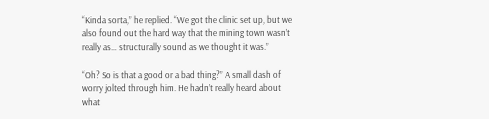“Kinda sorta,” he replied. “We got the clinic set up, but we also found out the hard way that the mining town wasn’t really as… structurally sound as we thought it was.”

“Oh? So is that a good or a bad thing?” A small dash of worry jolted through him. He hadn’t really heard about what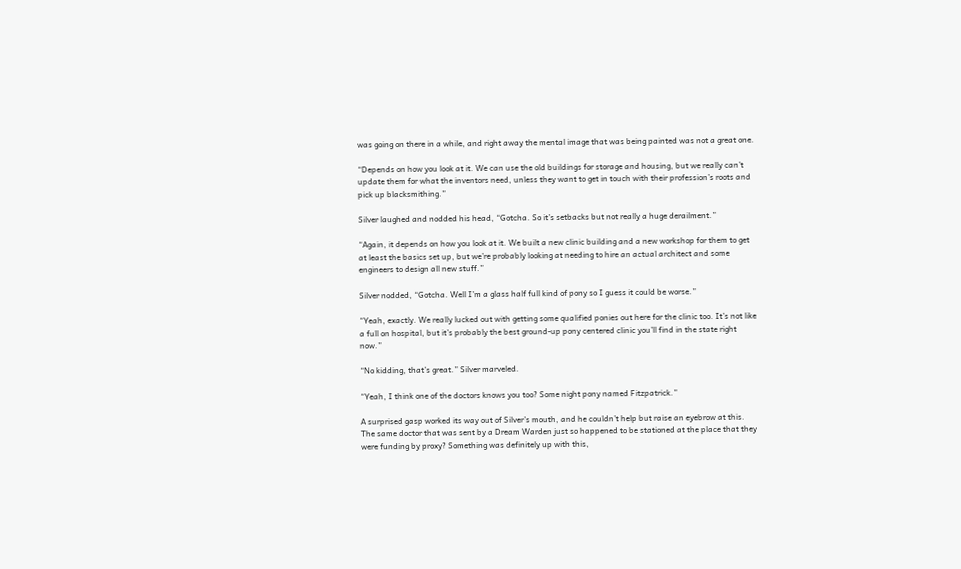was going on there in a while, and right away the mental image that was being painted was not a great one.

“Depends on how you look at it. We can use the old buildings for storage and housing, but we really can’t update them for what the inventors need, unless they want to get in touch with their profession’s roots and pick up blacksmithing.”

Silver laughed and nodded his head, “Gotcha. So it’s setbacks but not really a huge derailment.”

“Again, it depends on how you look at it. We built a new clinic building and a new workshop for them to get at least the basics set up, but we’re probably looking at needing to hire an actual architect and some engineers to design all new stuff.”

Silver nodded, “Gotcha. Well I’m a glass half full kind of pony so I guess it could be worse.”

“Yeah, exactly. We really lucked out with getting some qualified ponies out here for the clinic too. It’s not like a full on hospital, but it’s probably the best ground-up pony centered clinic you’ll find in the state right now.”

“No kidding, that’s great.” Silver marveled.

“Yeah, I think one of the doctors knows you too? Some night pony named Fitzpatrick.”

A surprised gasp worked its way out of Silver’s mouth, and he couldn’t help but raise an eyebrow at this. The same doctor that was sent by a Dream Warden just so happened to be stationed at the place that they were funding by proxy? Something was definitely up with this,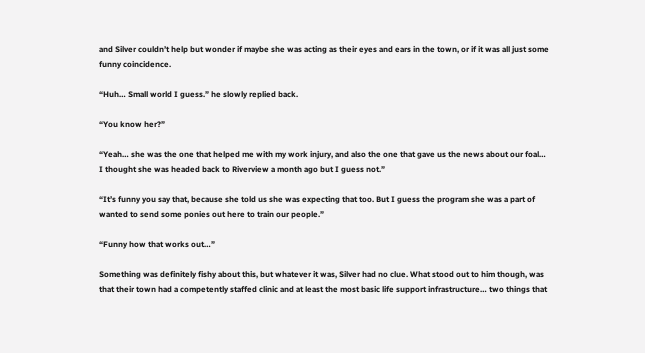and Silver couldn’t help but wonder if maybe she was acting as their eyes and ears in the town, or if it was all just some funny coincidence.

“Huh… Small world I guess.” he slowly replied back.

“You know her?”

“Yeah… she was the one that helped me with my work injury, and also the one that gave us the news about our foal… I thought she was headed back to Riverview a month ago but I guess not.”

“It’s funny you say that, because she told us she was expecting that too. But I guess the program she was a part of wanted to send some ponies out here to train our people.”

“Funny how that works out…”

Something was definitely fishy about this, but whatever it was, Silver had no clue. What stood out to him though, was that their town had a competently staffed clinic and at least the most basic life support infrastructure… two things that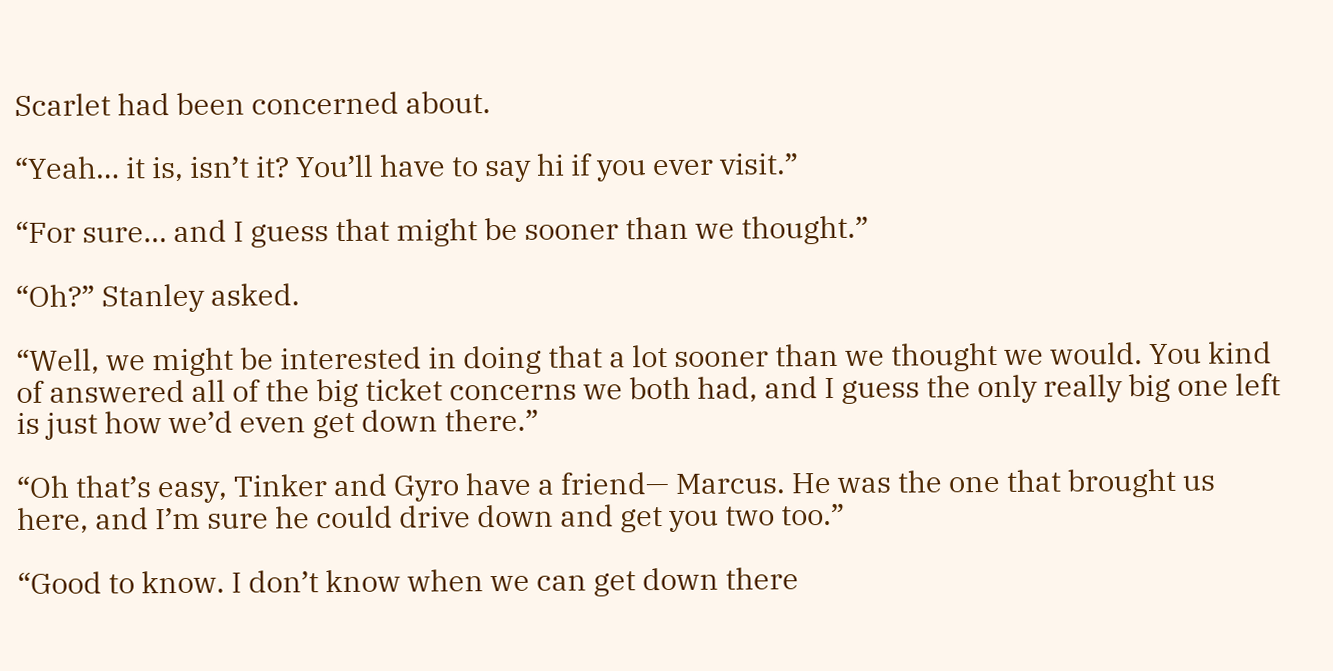Scarlet had been concerned about.

“Yeah… it is, isn’t it? You’ll have to say hi if you ever visit.”

“For sure… and I guess that might be sooner than we thought.”

“Oh?” Stanley asked.

“Well, we might be interested in doing that a lot sooner than we thought we would. You kind of answered all of the big ticket concerns we both had, and I guess the only really big one left is just how we’d even get down there.”

“Oh that’s easy, Tinker and Gyro have a friend— Marcus. He was the one that brought us here, and I’m sure he could drive down and get you two too.”

“Good to know. I don’t know when we can get down there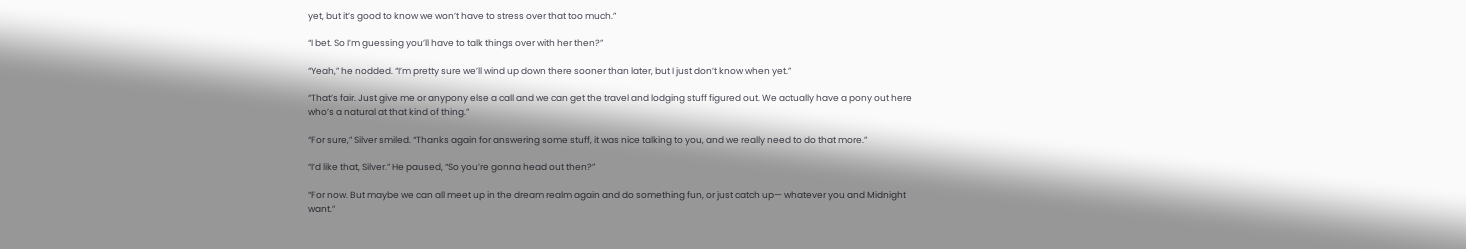yet, but it’s good to know we won’t have to stress over that too much.”

“I bet. So I’m guessing you’ll have to talk things over with her then?”

“Yeah,” he nodded. “I’m pretty sure we’ll wind up down there sooner than later, but I just don’t know when yet.”

“That’s fair. Just give me or anypony else a call and we can get the travel and lodging stuff figured out. We actually have a pony out here who’s a natural at that kind of thing.”

“For sure,” Silver smiled. “Thanks again for answering some stuff, it was nice talking to you, and we really need to do that more.”

“I’d like that, Silver.” He paused, “So you’re gonna head out then?”

“For now. But maybe we can all meet up in the dream realm again and do something fun, or just catch up— whatever you and Midnight want.”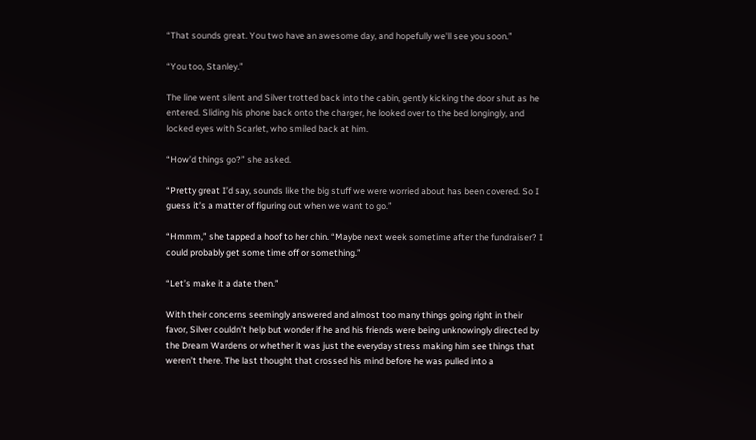“That sounds great. You two have an awesome day, and hopefully we'll see you soon.”

“You too, Stanley.”

The line went silent and Silver trotted back into the cabin, gently kicking the door shut as he entered. Sliding his phone back onto the charger, he looked over to the bed longingly, and locked eyes with Scarlet, who smiled back at him.

“How’d things go?” she asked.

“Pretty great I’d say, sounds like the big stuff we were worried about has been covered. So I guess it’s a matter of figuring out when we want to go.”

“Hmmm,” she tapped a hoof to her chin. “Maybe next week sometime after the fundraiser? I could probably get some time off or something.”

“Let’s make it a date then.”

With their concerns seemingly answered and almost too many things going right in their favor, Silver couldn’t help but wonder if he and his friends were being unknowingly directed by the Dream Wardens or whether it was just the everyday stress making him see things that weren’t there. The last thought that crossed his mind before he was pulled into a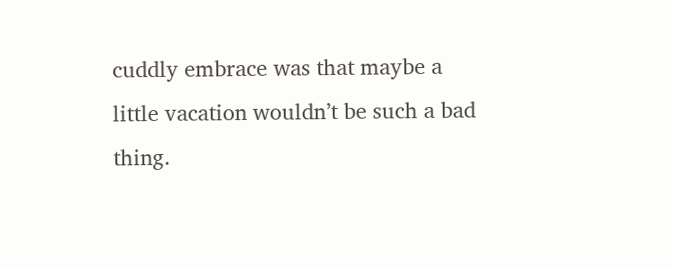cuddly embrace was that maybe a little vacation wouldn’t be such a bad thing.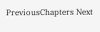PreviousChapters Next